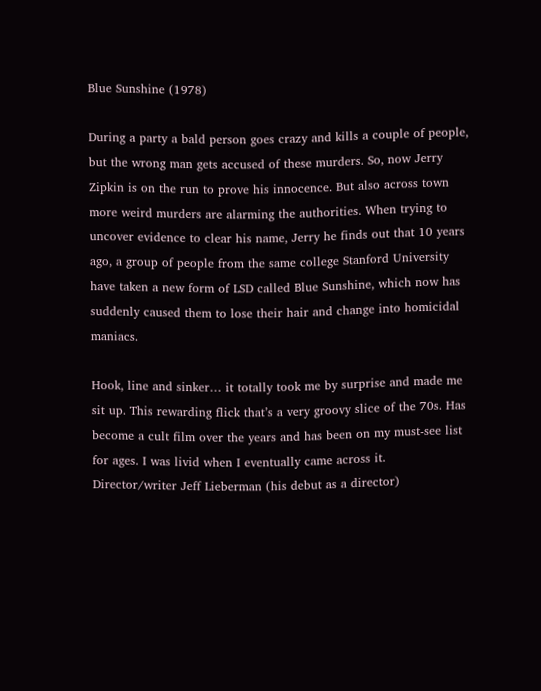Blue Sunshine (1978)

During a party a bald person goes crazy and kills a couple of people, but the wrong man gets accused of these murders. So, now Jerry Zipkin is on the run to prove his innocence. But also across town more weird murders are alarming the authorities. When trying to uncover evidence to clear his name, Jerry he finds out that 10 years ago, a group of people from the same college Stanford University have taken a new form of LSD called Blue Sunshine, which now has suddenly caused them to lose their hair and change into homicidal maniacs.

Hook, line and sinker… it totally took me by surprise and made me sit up. This rewarding flick that’s a very groovy slice of the 70s. Has become a cult film over the years and has been on my must-see list for ages. I was livid when I eventually came across it. Director/writer Jeff Lieberman (his debut as a director)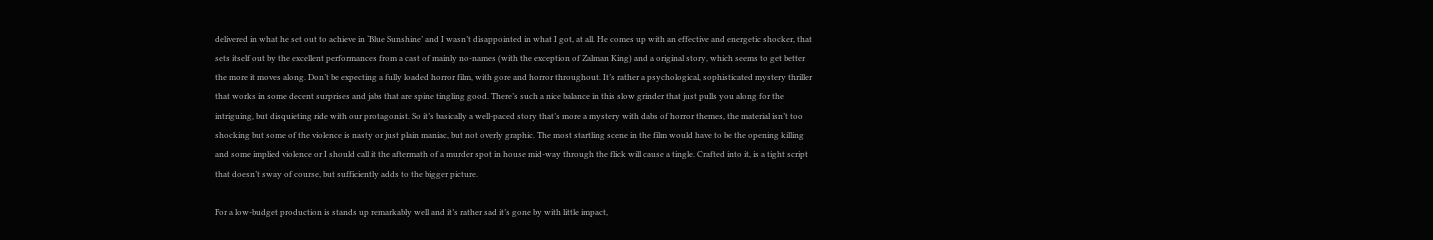delivered in what he set out to achieve in ‘Blue Sunshine’ and I wasn’t disappointed in what I got, at all. He comes up with an effective and energetic shocker, that sets itself out by the excellent performances from a cast of mainly no-names (with the exception of Zalman King) and a original story, which seems to get better the more it moves along. Don’t be expecting a fully loaded horror film, with gore and horror throughout. It’s rather a psychological, sophisticated mystery thriller that works in some decent surprises and jabs that are spine tingling good. There’s such a nice balance in this slow grinder that just pulls you along for the intriguing, but disquieting ride with our protagonist. So it’s basically a well-paced story that’s more a mystery with dabs of horror themes, the material isn’t too shocking but some of the violence is nasty or just plain maniac, but not overly graphic. The most startling scene in the film would have to be the opening killing and some implied violence or I should call it the aftermath of a murder spot in house mid-way through the flick will cause a tingle. Crafted into it, is a tight script that doesn’t sway of course, but sufficiently adds to the bigger picture.

For a low-budget production is stands up remarkably well and it’s rather sad it’s gone by with little impact,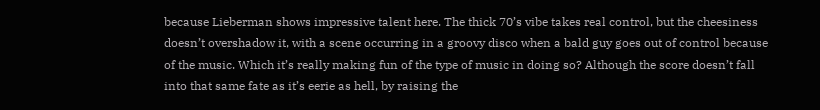because Lieberman shows impressive talent here. The thick 70’s vibe takes real control, but the cheesiness doesn’t overshadow it, with a scene occurring in a groovy disco when a bald guy goes out of control because of the music. Which it’s really making fun of the type of music in doing so? Although the score doesn’t fall into that same fate as it’s eerie as hell, by raising the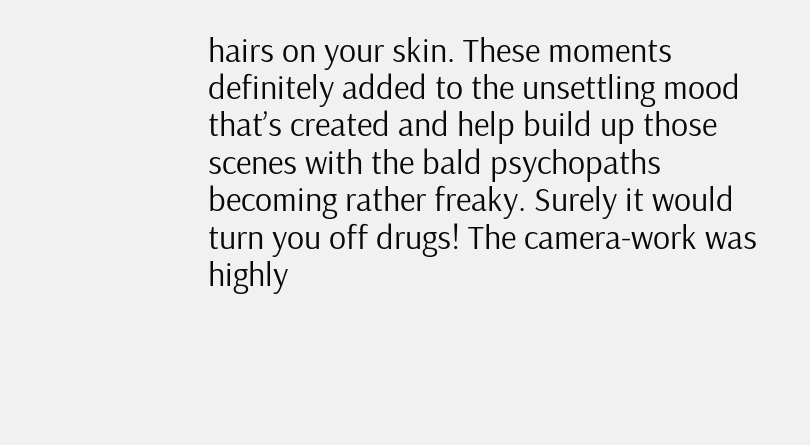hairs on your skin. These moments definitely added to the unsettling mood that’s created and help build up those scenes with the bald psychopaths becoming rather freaky. Surely it would turn you off drugs! The camera-work was highly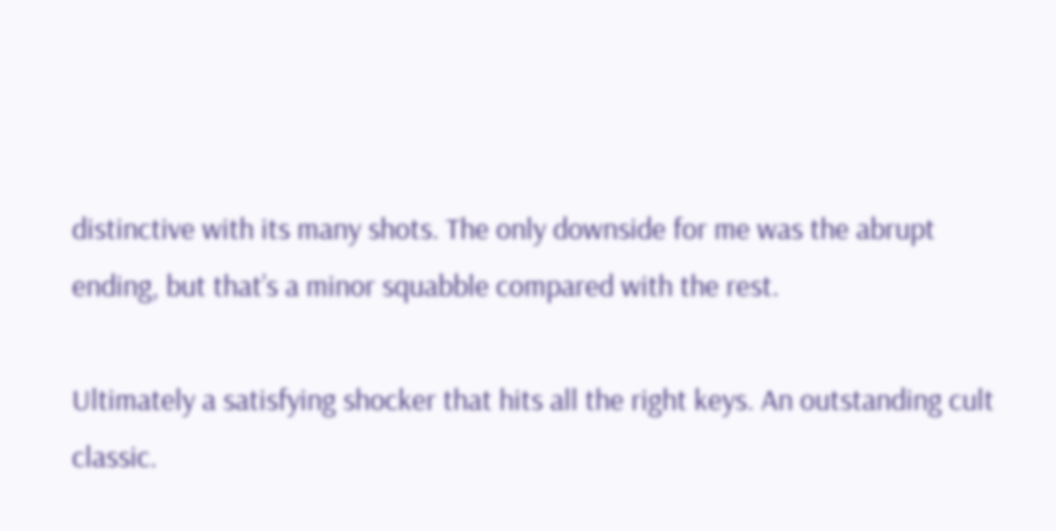distinctive with its many shots. The only downside for me was the abrupt ending, but that’s a minor squabble compared with the rest.

Ultimately a satisfying shocker that hits all the right keys. An outstanding cult classic.